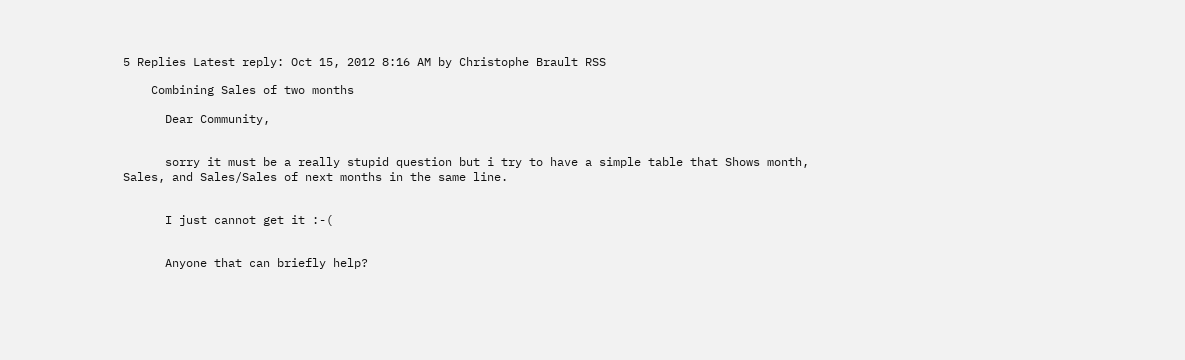5 Replies Latest reply: Oct 15, 2012 8:16 AM by Christophe Brault RSS

    Combining Sales of two months

      Dear Community,


      sorry it must be a really stupid question but i try to have a simple table that Shows month, Sales, and Sales/Sales of next months in the same line.


      I just cannot get it :-(


      Anyone that can briefly help?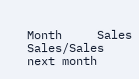Month     Sales     Sales/Sales next month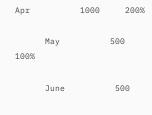Apr          1000     200%

      May          500     100%

      June          500